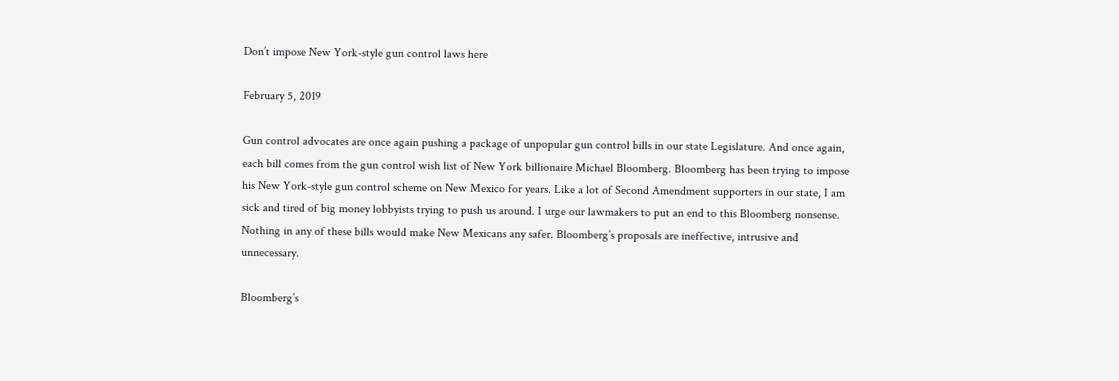Don’t impose New York-style gun control laws here

February 5, 2019

Gun control advocates are once again pushing a package of unpopular gun control bills in our state Legislature. And once again, each bill comes from the gun control wish list of New York billionaire Michael Bloomberg. Bloomberg has been trying to impose his New York-style gun control scheme on New Mexico for years. Like a lot of Second Amendment supporters in our state, I am sick and tired of big money lobbyists trying to push us around. I urge our lawmakers to put an end to this Bloomberg nonsense. Nothing in any of these bills would make New Mexicans any safer. Bloomberg’s proposals are ineffective, intrusive and unnecessary.

Bloomberg’s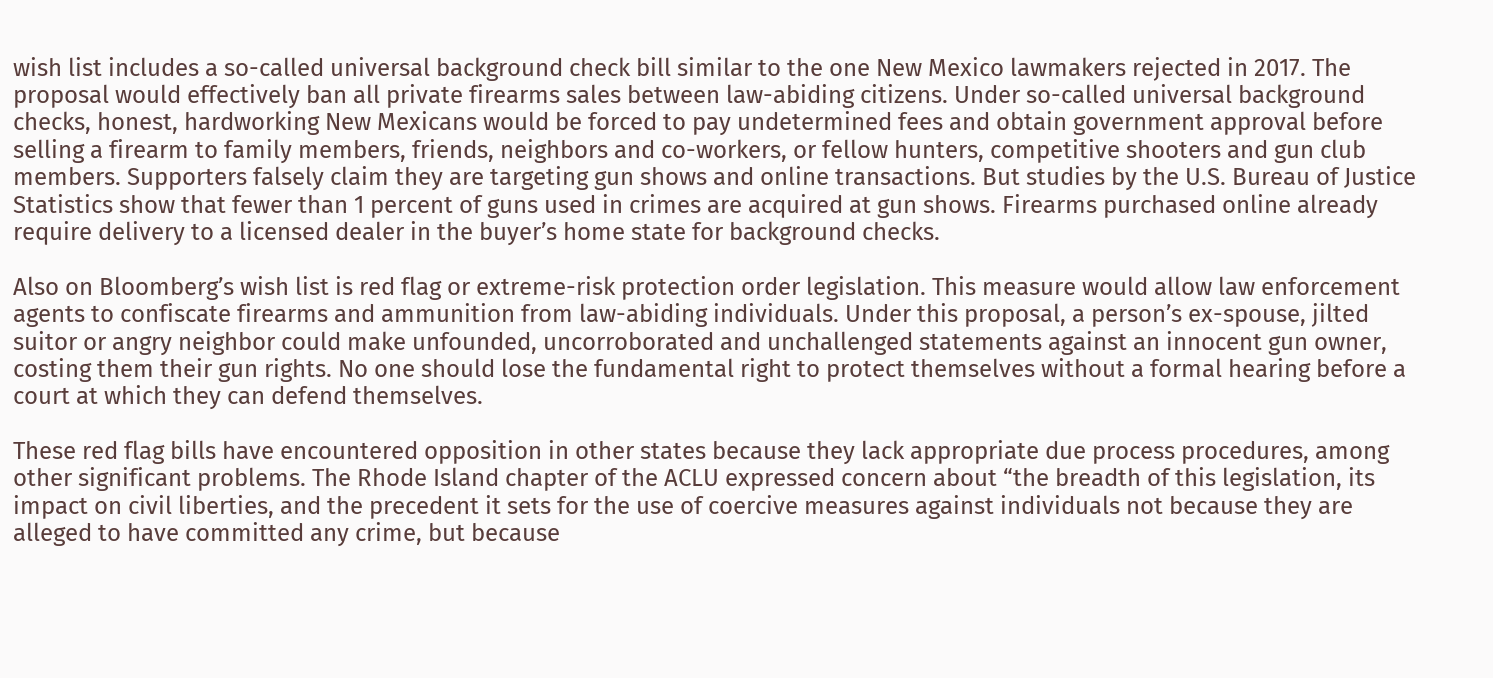wish list includes a so-called universal background check bill similar to the one New Mexico lawmakers rejected in 2017. The proposal would effectively ban all private firearms sales between law-abiding citizens. Under so-called universal background checks, honest, hardworking New Mexicans would be forced to pay undetermined fees and obtain government approval before selling a firearm to family members, friends, neighbors and co-workers, or fellow hunters, competitive shooters and gun club members. Supporters falsely claim they are targeting gun shows and online transactions. But studies by the U.S. Bureau of Justice Statistics show that fewer than 1 percent of guns used in crimes are acquired at gun shows. Firearms purchased online already require delivery to a licensed dealer in the buyer’s home state for background checks.

Also on Bloomberg’s wish list is red flag or extreme-risk protection order legislation. This measure would allow law enforcement agents to confiscate firearms and ammunition from law-abiding individuals. Under this proposal, a person’s ex-spouse, jilted suitor or angry neighbor could make unfounded, uncorroborated and unchallenged statements against an innocent gun owner, costing them their gun rights. No one should lose the fundamental right to protect themselves without a formal hearing before a court at which they can defend themselves.

These red flag bills have encountered opposition in other states because they lack appropriate due process procedures, among other significant problems. The Rhode Island chapter of the ACLU expressed concern about “the breadth of this legislation, its impact on civil liberties, and the precedent it sets for the use of coercive measures against individuals not because they are alleged to have committed any crime, but because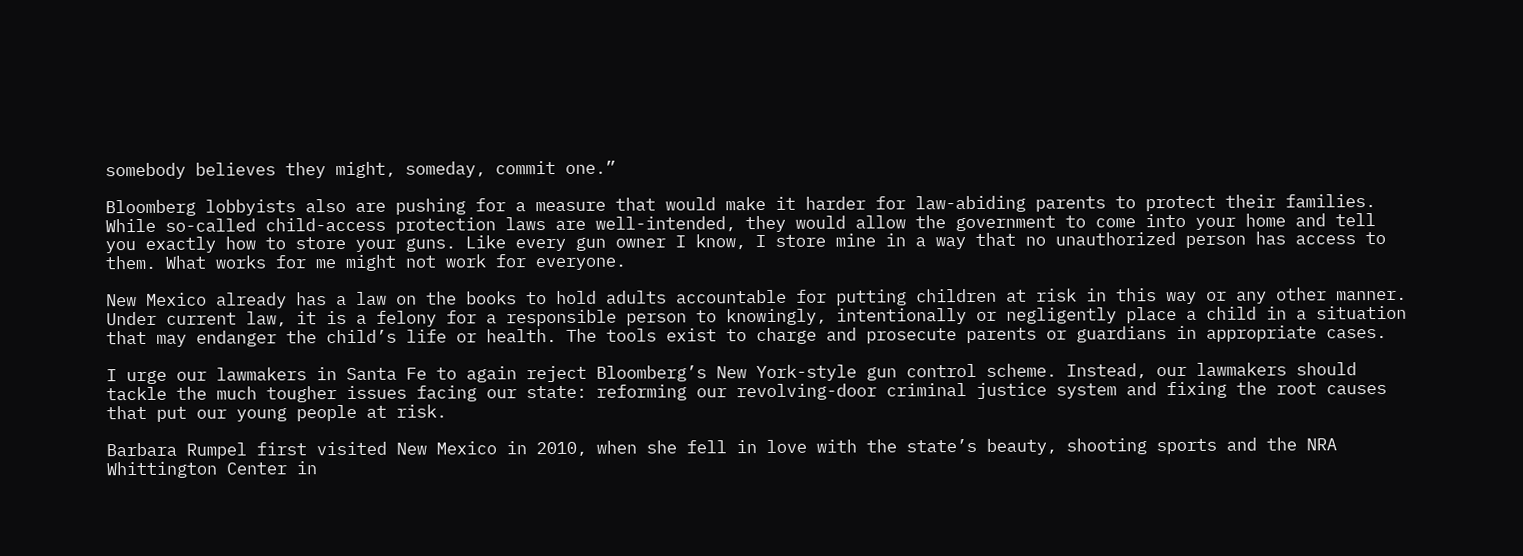somebody believes they might, someday, commit one.”

Bloomberg lobbyists also are pushing for a measure that would make it harder for law-abiding parents to protect their families. While so-called child-access protection laws are well-intended, they would allow the government to come into your home and tell you exactly how to store your guns. Like every gun owner I know, I store mine in a way that no unauthorized person has access to them. What works for me might not work for everyone.

New Mexico already has a law on the books to hold adults accountable for putting children at risk in this way or any other manner. Under current law, it is a felony for a responsible person to knowingly, intentionally or negligently place a child in a situation that may endanger the child’s life or health. The tools exist to charge and prosecute parents or guardians in appropriate cases.

I urge our lawmakers in Santa Fe to again reject Bloomberg’s New York-style gun control scheme. Instead, our lawmakers should tackle the much tougher issues facing our state: reforming our revolving-door criminal justice system and fixing the root causes that put our young people at risk.

Barbara Rumpel first visited New Mexico in 2010, when she fell in love with the state’s beauty, shooting sports and the NRA Whittington Center in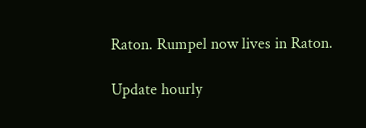Raton. Rumpel now lives in Raton.

Update hourly